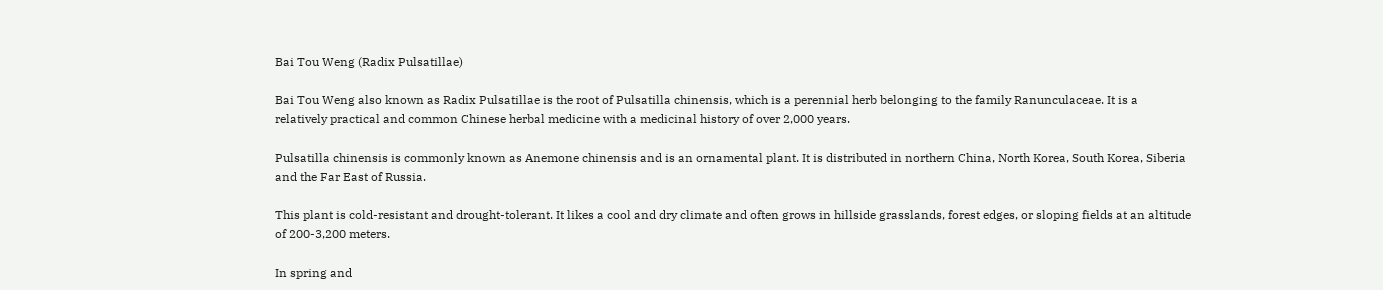Bai Tou Weng (Radix Pulsatillae)

Bai Tou Weng also known as Radix Pulsatillae is the root of Pulsatilla chinensis, which is a perennial herb belonging to the family Ranunculaceae. It is a relatively practical and common Chinese herbal medicine with a medicinal history of over 2,000 years.

Pulsatilla chinensis is commonly known as Anemone chinensis and is an ornamental plant. It is distributed in northern China, North Korea, South Korea, Siberia and the Far East of Russia.

This plant is cold-resistant and drought-tolerant. It likes a cool and dry climate and often grows in hillside grasslands, forest edges, or sloping fields at an altitude of 200-3,200 meters.

In spring and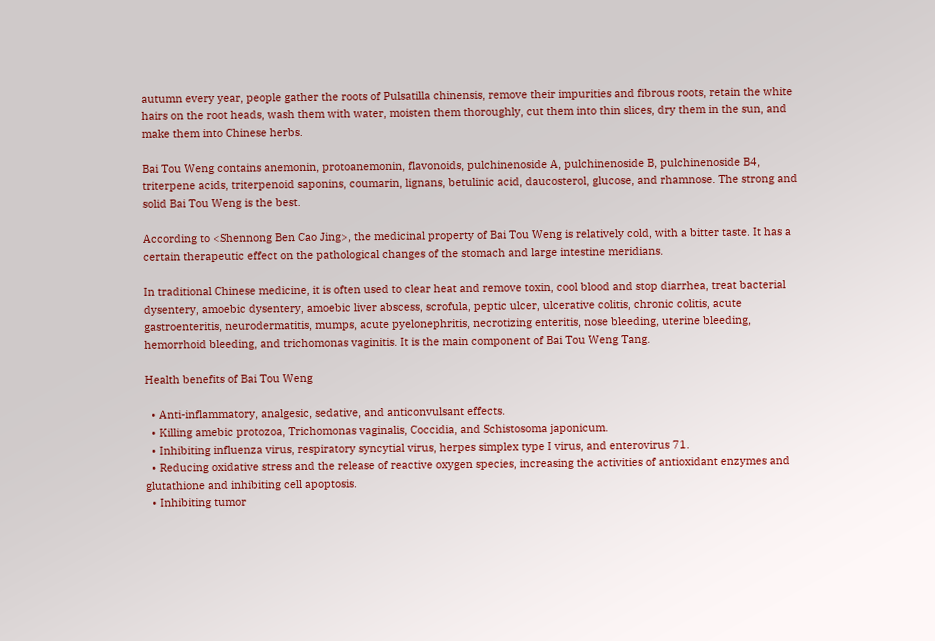autumn every year, people gather the roots of Pulsatilla chinensis, remove their impurities and fibrous roots, retain the white hairs on the root heads, wash them with water, moisten them thoroughly, cut them into thin slices, dry them in the sun, and make them into Chinese herbs.

Bai Tou Weng contains anemonin, protoanemonin, flavonoids, pulchinenoside A, pulchinenoside B, pulchinenoside B4, triterpene acids, triterpenoid saponins, coumarin, lignans, betulinic acid, daucosterol, glucose, and rhamnose. The strong and solid Bai Tou Weng is the best.

According to <Shennong Ben Cao Jing>, the medicinal property of Bai Tou Weng is relatively cold, with a bitter taste. It has a certain therapeutic effect on the pathological changes of the stomach and large intestine meridians.

In traditional Chinese medicine, it is often used to clear heat and remove toxin, cool blood and stop diarrhea, treat bacterial dysentery, amoebic dysentery, amoebic liver abscess, scrofula, peptic ulcer, ulcerative colitis, chronic colitis, acute gastroenteritis, neurodermatitis, mumps, acute pyelonephritis, necrotizing enteritis, nose bleeding, uterine bleeding, hemorrhoid bleeding, and trichomonas vaginitis. It is the main component of Bai Tou Weng Tang.

Health benefits of Bai Tou Weng

  • Anti-inflammatory, analgesic, sedative, and anticonvulsant effects.
  • Killing amebic protozoa, Trichomonas vaginalis, Coccidia, and Schistosoma japonicum.
  • Inhibiting influenza virus, respiratory syncytial virus, herpes simplex type I virus, and enterovirus 71.
  • Reducing oxidative stress and the release of reactive oxygen species, increasing the activities of antioxidant enzymes and glutathione and inhibiting cell apoptosis.
  • Inhibiting tumor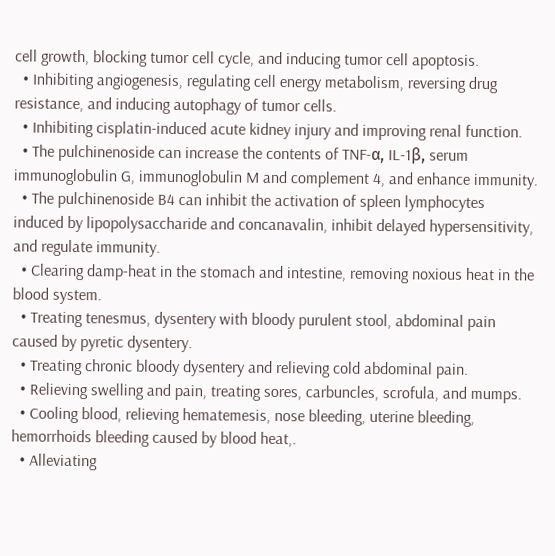cell growth, blocking tumor cell cycle, and inducing tumor cell apoptosis.
  • Inhibiting angiogenesis, regulating cell energy metabolism, reversing drug resistance, and inducing autophagy of tumor cells.
  • Inhibiting cisplatin-induced acute kidney injury and improving renal function.
  • The pulchinenoside can increase the contents of TNF-α, IL-1β, serum immunoglobulin G, immunoglobulin M and complement 4, and enhance immunity.
  • The pulchinenoside B4 can inhibit the activation of spleen lymphocytes induced by lipopolysaccharide and concanavalin, inhibit delayed hypersensitivity, and regulate immunity.
  • Clearing damp-heat in the stomach and intestine, removing noxious heat in the blood system.
  • Treating tenesmus, dysentery with bloody purulent stool, abdominal pain caused by pyretic dysentery.
  • Treating chronic bloody dysentery and relieving cold abdominal pain.
  • Relieving swelling and pain, treating sores, carbuncles, scrofula, and mumps.
  • Cooling blood, relieving hematemesis, nose bleeding, uterine bleeding, hemorrhoids bleeding caused by blood heat,.
  • Alleviating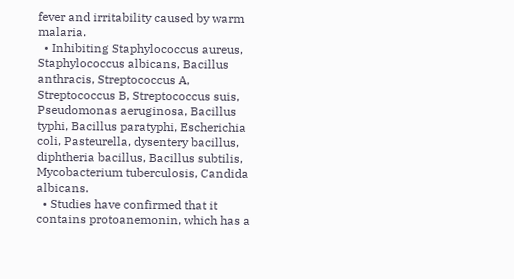fever and irritability caused by warm malaria.
  • Inhibiting Staphylococcus aureus, Staphylococcus albicans, Bacillus anthracis, Streptococcus A, Streptococcus B, Streptococcus suis, Pseudomonas aeruginosa, Bacillus typhi, Bacillus paratyphi, Escherichia coli, Pasteurella, dysentery bacillus, diphtheria bacillus, Bacillus subtilis, Mycobacterium tuberculosis, Candida albicans.
  • Studies have confirmed that it contains protoanemonin, which has a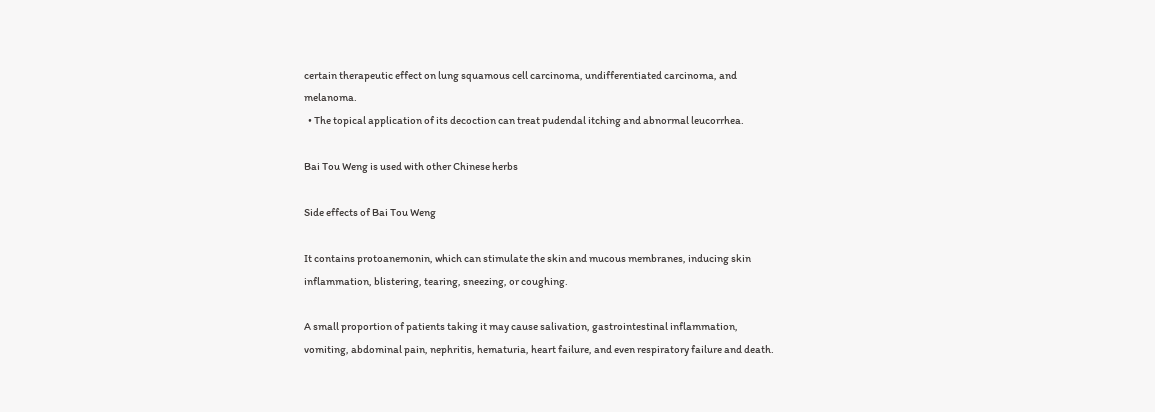certain therapeutic effect on lung squamous cell carcinoma, undifferentiated carcinoma, and melanoma.
  • The topical application of its decoction can treat pudendal itching and abnormal leucorrhea.

Bai Tou Weng is used with other Chinese herbs

Side effects of Bai Tou Weng

It contains protoanemonin, which can stimulate the skin and mucous membranes, inducing skin inflammation, blistering, tearing, sneezing, or coughing.

A small proportion of patients taking it may cause salivation, gastrointestinal inflammation, vomiting, abdominal pain, nephritis, hematuria, heart failure, and even respiratory failure and death.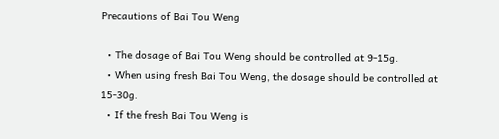Precautions of Bai Tou Weng

  • The dosage of Bai Tou Weng should be controlled at 9-15g.
  • When using fresh Bai Tou Weng, the dosage should be controlled at 15-30g.
  • If the fresh Bai Tou Weng is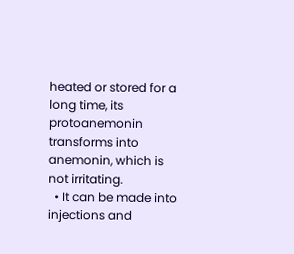heated or stored for a long time, its protoanemonin transforms into anemonin, which is not irritating.
  • It can be made into injections and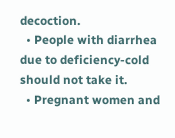decoction.
  • People with diarrhea due to deficiency-cold should not take it.
  • Pregnant women and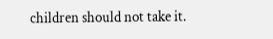children should not take it.